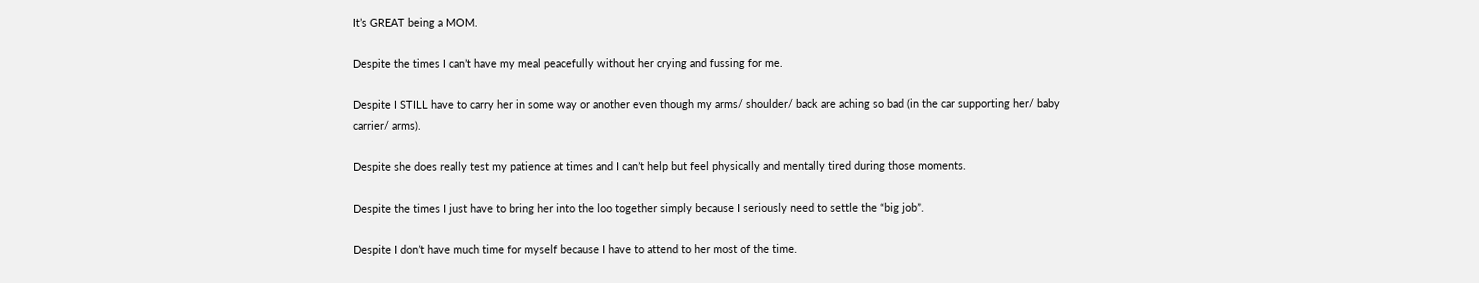It’s GREAT being a MOM.

Despite the times I can’t have my meal peacefully without her crying and fussing for me.

Despite I STILL have to carry her in some way or another even though my arms/ shoulder/ back are aching so bad (in the car supporting her/ baby carrier/ arms).

Despite she does really test my patience at times and I can’t help but feel physically and mentally tired during those moments.

Despite the times I just have to bring her into the loo together simply because I seriously need to settle the “big job”.

Despite I don’t have much time for myself because I have to attend to her most of the time.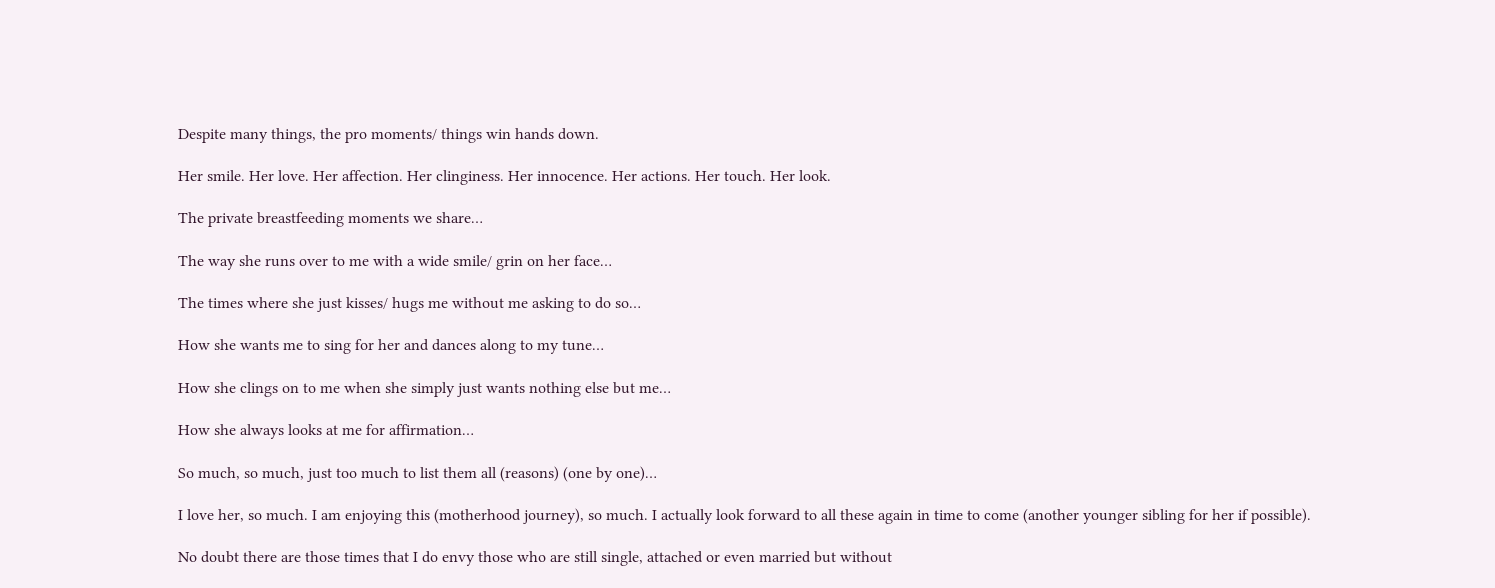Despite many things, the pro moments/ things win hands down.

Her smile. Her love. Her affection. Her clinginess. Her innocence. Her actions. Her touch. Her look.

The private breastfeeding moments we share…

The way she runs over to me with a wide smile/ grin on her face…

The times where she just kisses/ hugs me without me asking to do so…

How she wants me to sing for her and dances along to my tune…

How she clings on to me when she simply just wants nothing else but me…

How she always looks at me for affirmation…

So much, so much, just too much to list them all (reasons) (one by one)…

I love her, so much. I am enjoying this (motherhood journey), so much. I actually look forward to all these again in time to come (another younger sibling for her if possible).

No doubt there are those times that I do envy those who are still single, attached or even married but without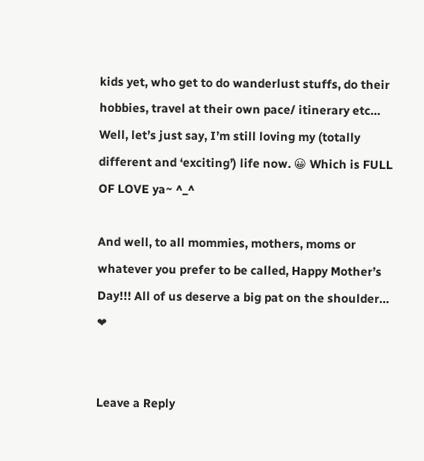kids yet, who get to do wanderlust stuffs, do their hobbies, travel at their own pace/ itinerary etc… Well, let’s just say, I’m still loving my (totally different and ‘exciting’) life now. 😀 Which is FULL OF LOVE ya~ ^_^

And well, to all mommies, mothers, moms or whatever you prefer to be called, Happy Mother’s Day!!! All of us deserve a big pat on the shoulder… ❤


Leave a Reply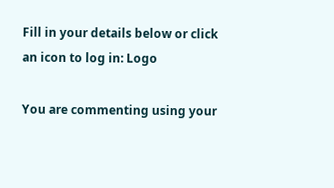Fill in your details below or click an icon to log in: Logo

You are commenting using your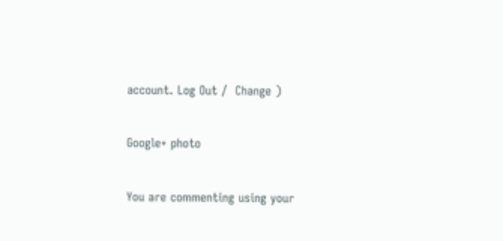account. Log Out /  Change )

Google+ photo

You are commenting using your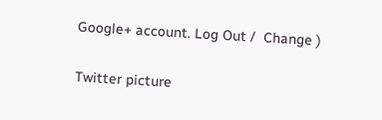Google+ account. Log Out /  Change )

Twitter picture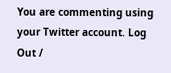You are commenting using your Twitter account. Log Out /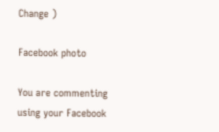Change )

Facebook photo

You are commenting using your Facebook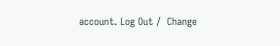account. Log Out /  Change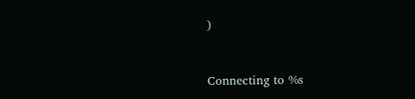)


Connecting to %s